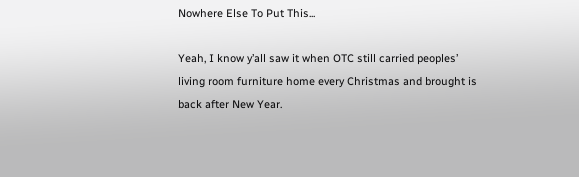Nowhere Else To Put This...

Yeah, I know y’all saw it when OTC still carried peoples’ living room furniture home every Christmas and brought is back after New Year.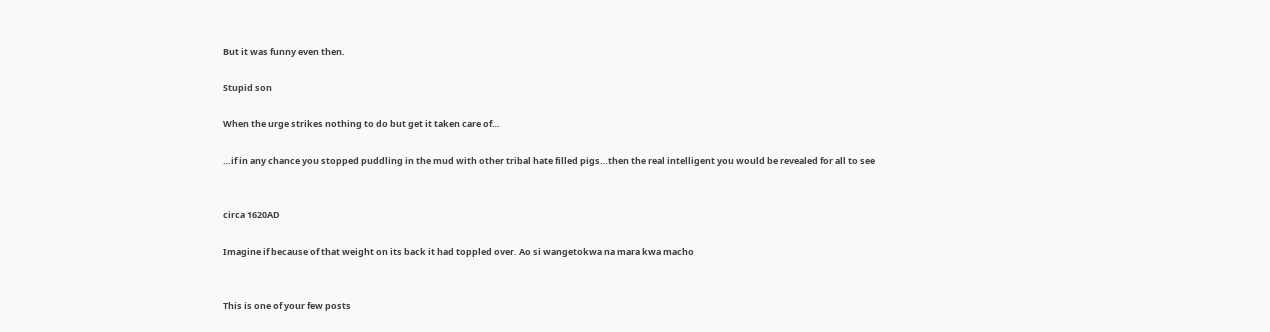But it was funny even then.

Stupid son

When the urge strikes nothing to do but get it taken care of…

…if in any chance you stopped puddling in the mud with other tribal hate filled pigs…then the real intelligent you would be revealed for all to see


circa 1620AD

Imagine if because of that weight on its back it had toppled over. Ao si wangetokwa na mara kwa macho


This is one of your few posts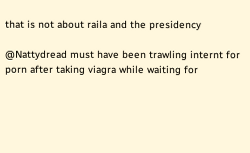that is not about raila and the presidency

@Nattydread must have been trawling internt for porn after taking viagra while waiting for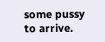some pussy to arrive.